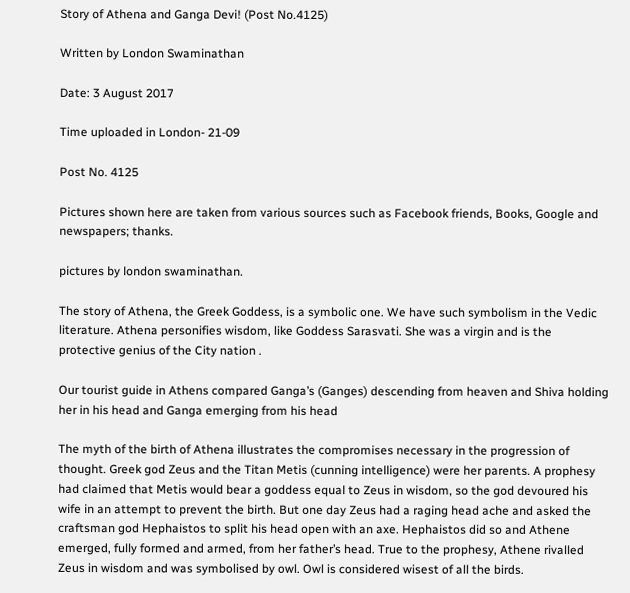Story of Athena and Ganga Devi! (Post No.4125)

Written by London Swaminathan

Date: 3 August 2017

Time uploaded in London- 21-09

Post No. 4125

Pictures shown here are taken from various sources such as Facebook friends, Books, Google and newspapers; thanks.

pictures by london swaminathan.

The story of Athena, the Greek Goddess, is a symbolic one. We have such symbolism in the Vedic literature. Athena personifies wisdom, like Goddess Sarasvati. She was a virgin and is the protective genius of the City nation .

Our tourist guide in Athens compared Ganga’s (Ganges) descending from heaven and Shiva holding her in his head and Ganga emerging from his head

The myth of the birth of Athena illustrates the compromises necessary in the progression of thought. Greek god Zeus and the Titan Metis (cunning intelligence) were her parents. A prophesy had claimed that Metis would bear a goddess equal to Zeus in wisdom, so the god devoured his wife in an attempt to prevent the birth. But one day Zeus had a raging head ache and asked the craftsman god Hephaistos to split his head open with an axe. Hephaistos did so and Athene emerged, fully formed and armed, from her father’s head. True to the prophesy, Athene rivalled Zeus in wisdom and was symbolised by owl. Owl is considered wisest of all the birds.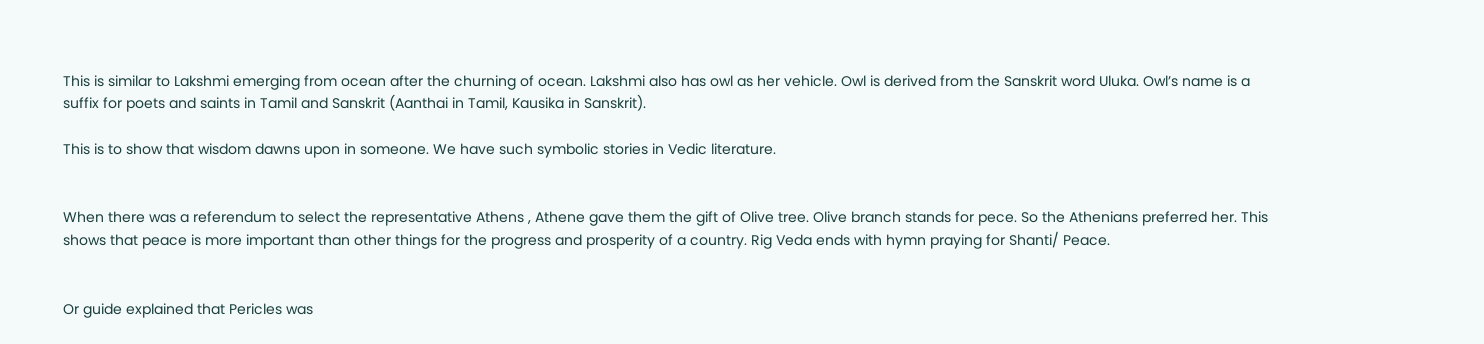This is similar to Lakshmi emerging from ocean after the churning of ocean. Lakshmi also has owl as her vehicle. Owl is derived from the Sanskrit word Uluka. Owl’s name is a suffix for poets and saints in Tamil and Sanskrit (Aanthai in Tamil, Kausika in Sanskrit).

This is to show that wisdom dawns upon in someone. We have such symbolic stories in Vedic literature.


When there was a referendum to select the representative Athens , Athene gave them the gift of Olive tree. Olive branch stands for pece. So the Athenians preferred her. This shows that peace is more important than other things for the progress and prosperity of a country. Rig Veda ends with hymn praying for Shanti/ Peace.


Or guide explained that Pericles was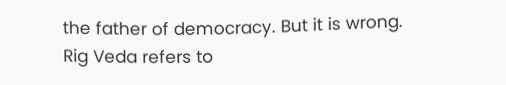the father of democracy. But it is wrong. Rig Veda refers to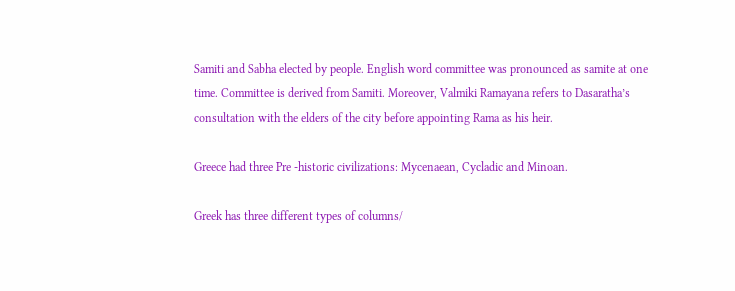Samiti and Sabha elected by people. English word committee was pronounced as samite at one time. Committee is derived from Samiti. Moreover, Valmiki Ramayana refers to Dasaratha’s consultation with the elders of the city before appointing Rama as his heir.

Greece had three Pre -historic civilizations: Mycenaean, Cycladic and Minoan.

Greek has three different types of columns/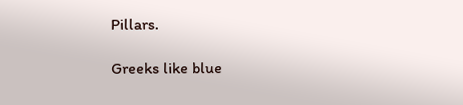Pillars.

Greeks like blue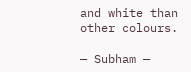and white than other colours.

— Subham —